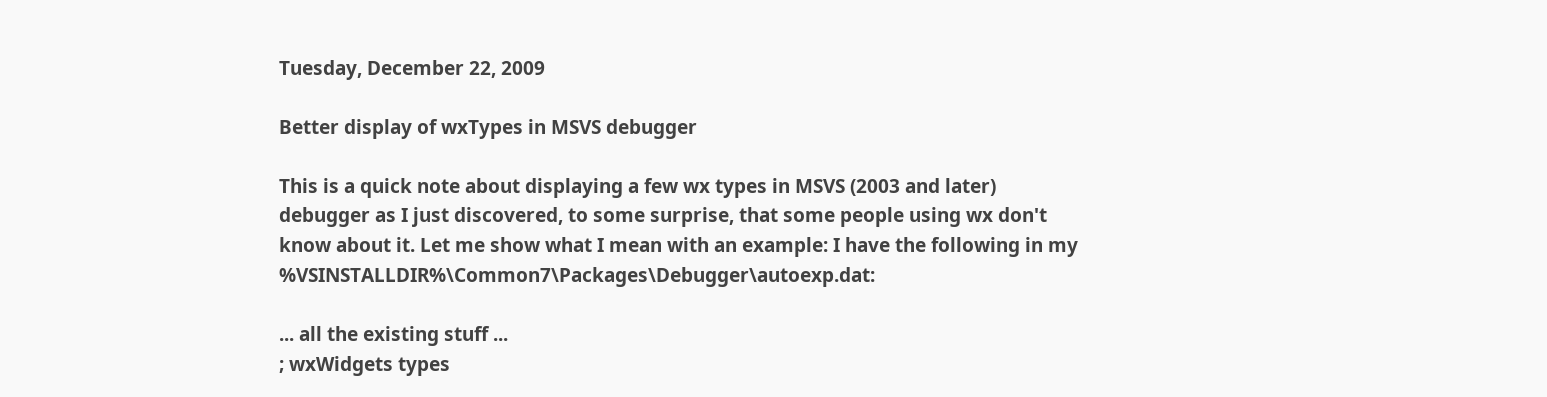Tuesday, December 22, 2009

Better display of wxTypes in MSVS debugger

This is a quick note about displaying a few wx types in MSVS (2003 and later) debugger as I just discovered, to some surprise, that some people using wx don't know about it. Let me show what I mean with an example: I have the following in my %VSINSTALLDIR%\Common7\Packages\Debugger\autoexp.dat:

... all the existing stuff ...
; wxWidgets types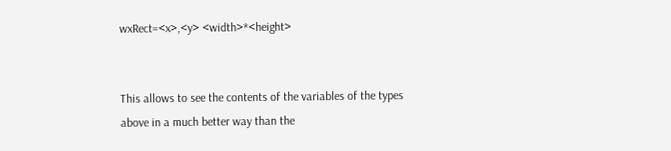wxRect=<x>,<y> <width>*<height>


This allows to see the contents of the variables of the types above in a much better way than the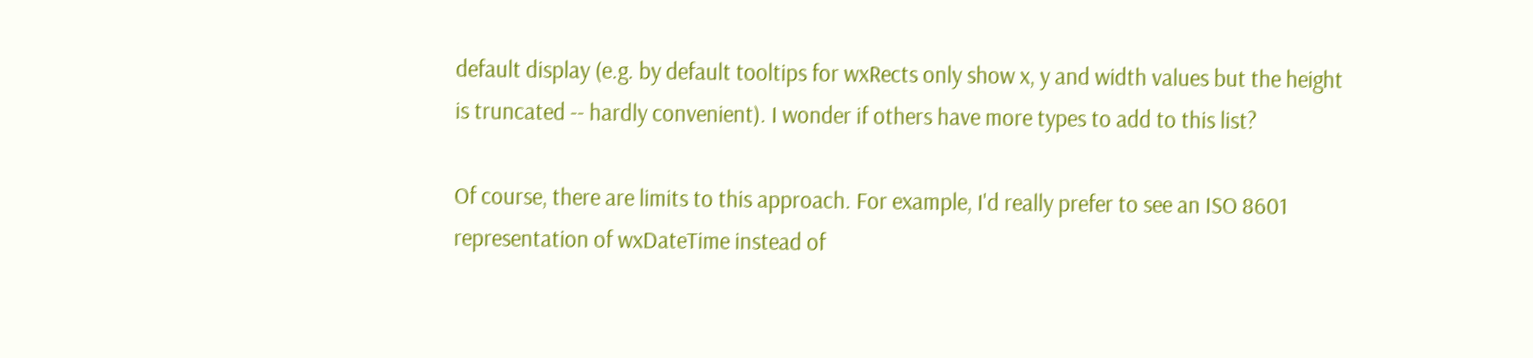default display (e.g. by default tooltips for wxRects only show x, y and width values but the height is truncated -- hardly convenient). I wonder if others have more types to add to this list?

Of course, there are limits to this approach. For example, I'd really prefer to see an ISO 8601 representation of wxDateTime instead of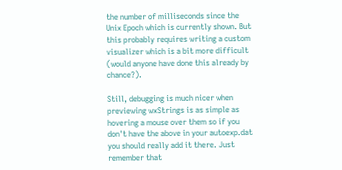the number of milliseconds since the Unix Epoch which is currently shown. But this probably requires writing a custom visualizer which is a bit more difficult (would anyone have done this already by chance?).

Still, debugging is much nicer when previewing wxStrings is as simple as hovering a mouse over them so if you don't have the above in your autoexp.dat you should really add it there. Just remember that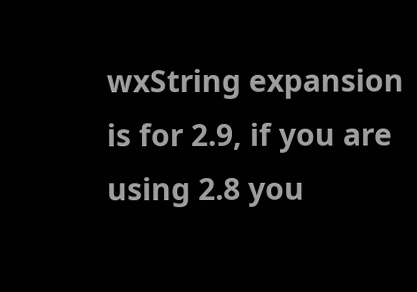wxString expansion is for 2.9, if you are using 2.8 you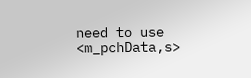need to use <m_pchData,s>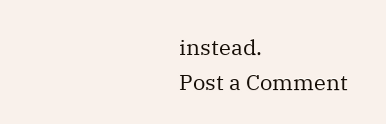instead.
Post a Comment